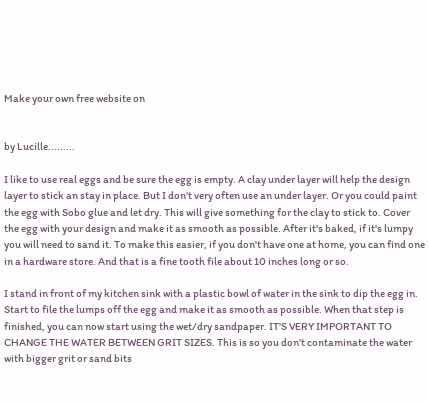Make your own free website on


by Lucille.........

I like to use real eggs and be sure the egg is empty. A clay under layer will help the design layer to stick an stay in place. But I don't very often use an under layer. Or you could paint the egg with Sobo glue and let dry. This will give something for the clay to stick to. Cover the egg with your design and make it as smooth as possible. After it's baked, if it's lumpy you will need to sand it. To make this easier, if you don't have one at home, you can find one in a hardware store. And that is a fine tooth file about 10 inches long or so.

I stand in front of my kitchen sink with a plastic bowl of water in the sink to dip the egg in. Start to file the lumps off the egg and make it as smooth as possible. When that step is finished, you can now start using the wet/dry sandpaper. IT'S VERY IMPORTANT TO CHANGE THE WATER BETWEEN GRIT SIZES. This is so you don't contaminate the water with bigger grit or sand bits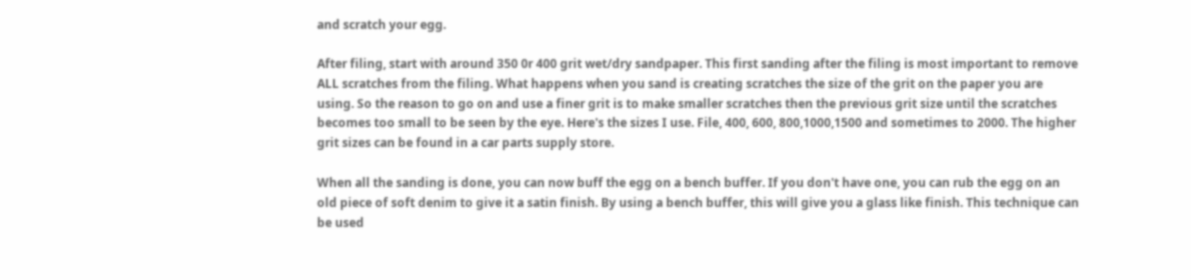and scratch your egg.

After filing, start with around 350 0r 400 grit wet/dry sandpaper. This first sanding after the filing is most important to remove ALL scratches from the filing. What happens when you sand is creating scratches the size of the grit on the paper you are using. So the reason to go on and use a finer grit is to make smaller scratches then the previous grit size until the scratches becomes too small to be seen by the eye. Here's the sizes I use. File, 400, 600, 800,1000,1500 and sometimes to 2000. The higher grit sizes can be found in a car parts supply store.

When all the sanding is done, you can now buff the egg on a bench buffer. If you don't have one, you can rub the egg on an old piece of soft denim to give it a satin finish. By using a bench buffer, this will give you a glass like finish. This technique can be used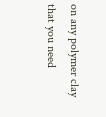on any polymer clay that you need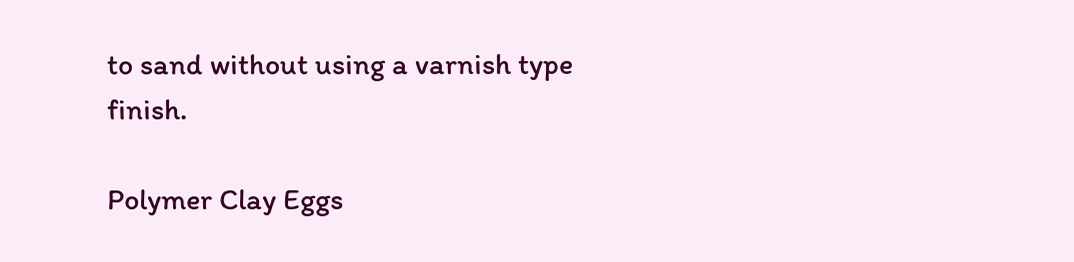to sand without using a varnish type finish.

Polymer Clay Eggs